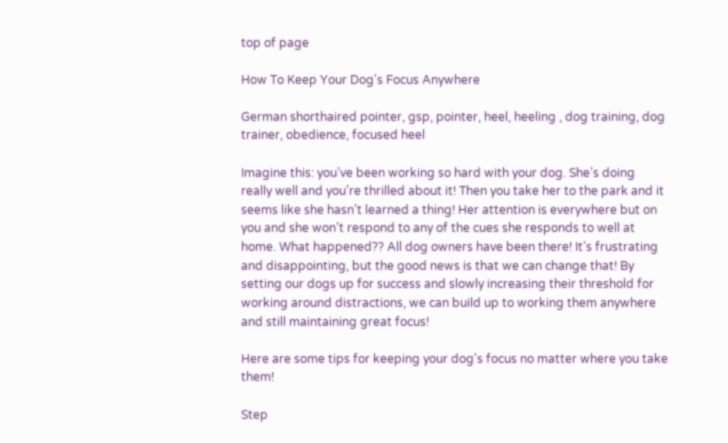top of page

How To Keep Your Dog's Focus Anywhere

German shorthaired pointer, gsp, pointer, heel, heeling , dog training, dog trainer, obedience, focused heel

Imagine this: you’ve been working so hard with your dog. She’s doing really well and you’re thrilled about it! Then you take her to the park and it seems like she hasn’t learned a thing! Her attention is everywhere but on you and she won’t respond to any of the cues she responds to well at home. What happened?? All dog owners have been there! It’s frustrating and disappointing, but the good news is that we can change that! By setting our dogs up for success and slowly increasing their threshold for working around distractions, we can build up to working them anywhere and still maintaining great focus!

Here are some tips for keeping your dog's focus no matter where you take them!

Step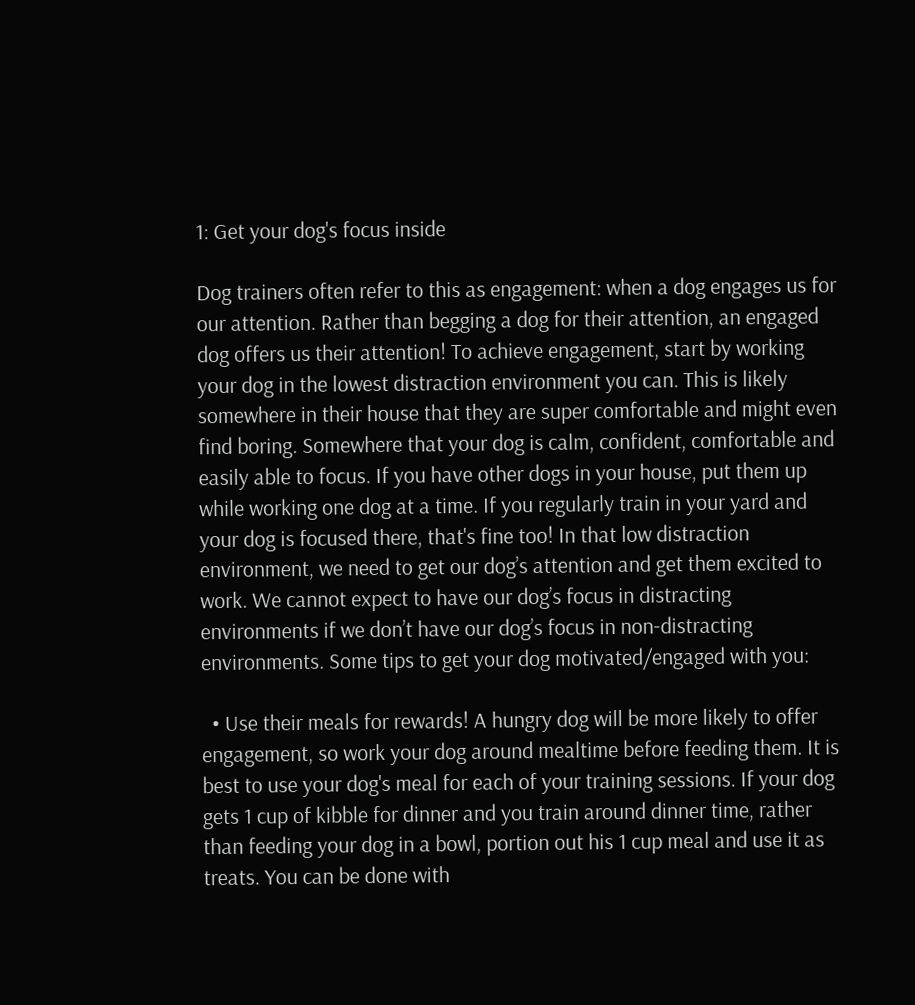1: Get your dog's focus inside

Dog trainers often refer to this as engagement: when a dog engages us for our attention. Rather than begging a dog for their attention, an engaged dog offers us their attention! To achieve engagement, start by working your dog in the lowest distraction environment you can. This is likely somewhere in their house that they are super comfortable and might even find boring. Somewhere that your dog is calm, confident, comfortable and easily able to focus. If you have other dogs in your house, put them up while working one dog at a time. If you regularly train in your yard and your dog is focused there, that's fine too! In that low distraction environment, we need to get our dog’s attention and get them excited to work. We cannot expect to have our dog’s focus in distracting environments if we don’t have our dog’s focus in non-distracting environments. Some tips to get your dog motivated/engaged with you:

  • Use their meals for rewards! A hungry dog will be more likely to offer engagement, so work your dog around mealtime before feeding them. It is best to use your dog's meal for each of your training sessions. If your dog gets 1 cup of kibble for dinner and you train around dinner time, rather than feeding your dog in a bowl, portion out his 1 cup meal and use it as treats. You can be done with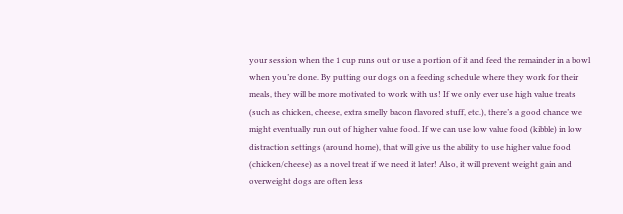your session when the 1 cup runs out or use a portion of it and feed the remainder in a bowl when you’re done. By putting our dogs on a feeding schedule where they work for their meals, they will be more motivated to work with us! If we only ever use high value treats (such as chicken, cheese, extra smelly bacon flavored stuff, etc.), there’s a good chance we might eventually run out of higher value food. If we can use low value food (kibble) in low distraction settings (around home), that will give us the ability to use higher value food (chicken/cheese) as a novel treat if we need it later! Also, it will prevent weight gain and overweight dogs are often less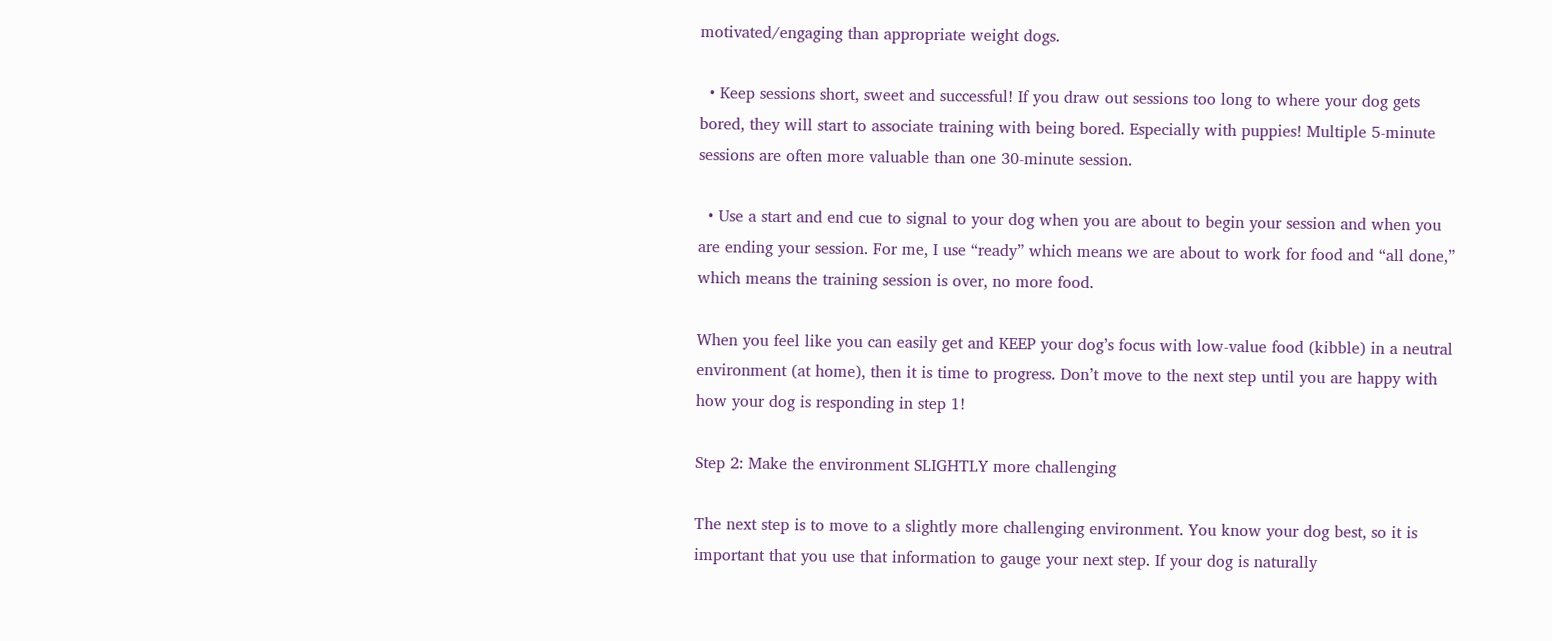motivated/engaging than appropriate weight dogs.

  • Keep sessions short, sweet and successful! If you draw out sessions too long to where your dog gets bored, they will start to associate training with being bored. Especially with puppies! Multiple 5-minute sessions are often more valuable than one 30-minute session.

  • Use a start and end cue to signal to your dog when you are about to begin your session and when you are ending your session. For me, I use “ready” which means we are about to work for food and “all done,” which means the training session is over, no more food.

When you feel like you can easily get and KEEP your dog’s focus with low-value food (kibble) in a neutral environment (at home), then it is time to progress. Don’t move to the next step until you are happy with how your dog is responding in step 1!

Step 2: Make the environment SLIGHTLY more challenging

The next step is to move to a slightly more challenging environment. You know your dog best, so it is important that you use that information to gauge your next step. If your dog is naturally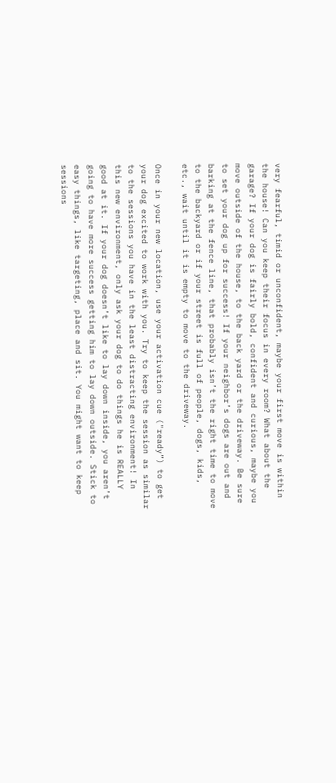very fearful, timid or unconfident, maybe your first move is within the house! Can you keep their focus in every room? What about the garage? If your dog is fairly bold, confident and curious, maybe you move outside of the house, to the back yard or the driveway. Be sure to set your dog up for success! If your neighbor’s dogs are out and barking at the fence line, that probably isn’t the right time to move to the backyard or if your street is full of people, dogs, kids, etc., wait until it is empty to move to the driveway.

Once in your new location, use your activation cue ("ready”) to get your dog excited to work with you. Try to keep the session as similar to the sessions you have in the least distracting environment! In this new environment, only ask your dog to do things he is REALLY good at it. If your dog doesn’t like to lay down inside, you aren’t going to have more success getting him to lay down outside. Stick to easy things, like targeting, place and sit. You might want to keep sessions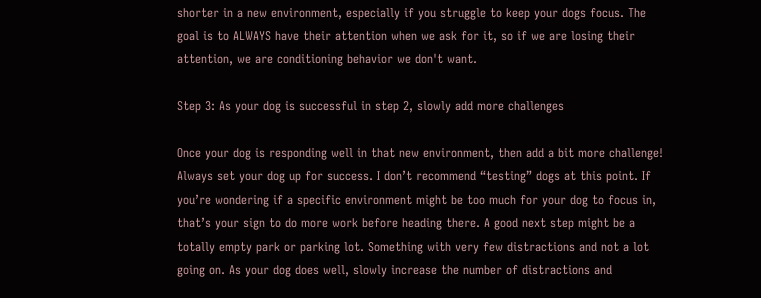shorter in a new environment, especially if you struggle to keep your dogs focus. The goal is to ALWAYS have their attention when we ask for it, so if we are losing their attention, we are conditioning behavior we don't want.

Step 3: As your dog is successful in step 2, slowly add more challenges

Once your dog is responding well in that new environment, then add a bit more challenge! Always set your dog up for success. I don’t recommend “testing” dogs at this point. If you’re wondering if a specific environment might be too much for your dog to focus in, that’s your sign to do more work before heading there. A good next step might be a totally empty park or parking lot. Something with very few distractions and not a lot going on. As your dog does well, slowly increase the number of distractions and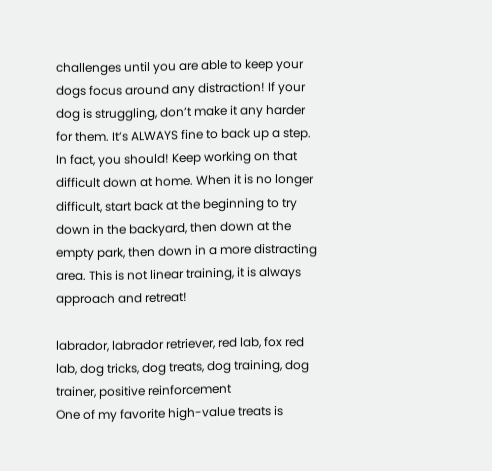challenges until you are able to keep your dogs focus around any distraction! If your dog is struggling, don’t make it any harder for them. It’s ALWAYS fine to back up a step. In fact, you should! Keep working on that difficult down at home. When it is no longer difficult, start back at the beginning to try down in the backyard, then down at the empty park, then down in a more distracting area. This is not linear training, it is always approach and retreat!

labrador, labrador retriever, red lab, fox red lab, dog tricks, dog treats, dog training, dog trainer, positive reinforcement
One of my favorite high-value treats is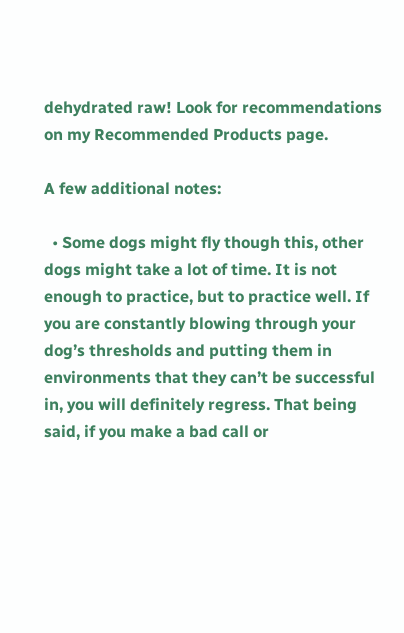dehydrated raw! Look for recommendations on my Recommended Products page.

A few additional notes:

  • Some dogs might fly though this, other dogs might take a lot of time. It is not enough to practice, but to practice well. If you are constantly blowing through your dog’s thresholds and putting them in environments that they can’t be successful in, you will definitely regress. That being said, if you make a bad call or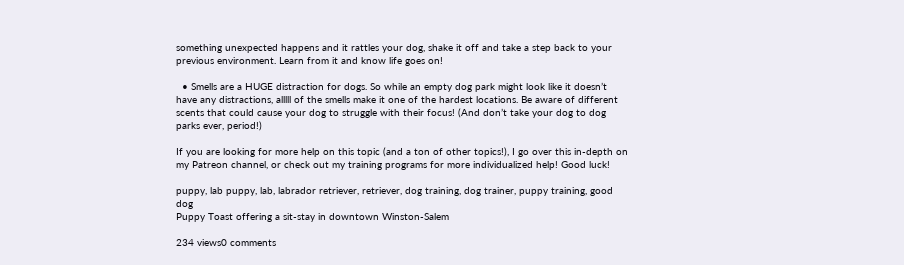something unexpected happens and it rattles your dog, shake it off and take a step back to your previous environment. Learn from it and know life goes on!

  • Smells are a HUGE distraction for dogs. So while an empty dog park might look like it doesn’t have any distractions, alllll of the smells make it one of the hardest locations. Be aware of different scents that could cause your dog to struggle with their focus! (And don’t take your dog to dog parks ever, period!)

If you are looking for more help on this topic (and a ton of other topics!), I go over this in-depth on my Patreon channel, or check out my training programs for more individualized help! Good luck!

puppy, lab puppy, lab, labrador retriever, retriever, dog training, dog trainer, puppy training, good dog
Puppy Toast offering a sit-stay in downtown Winston-Salem

234 views0 comments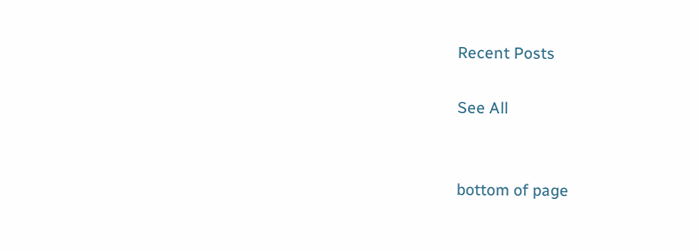Recent Posts

See All


bottom of page